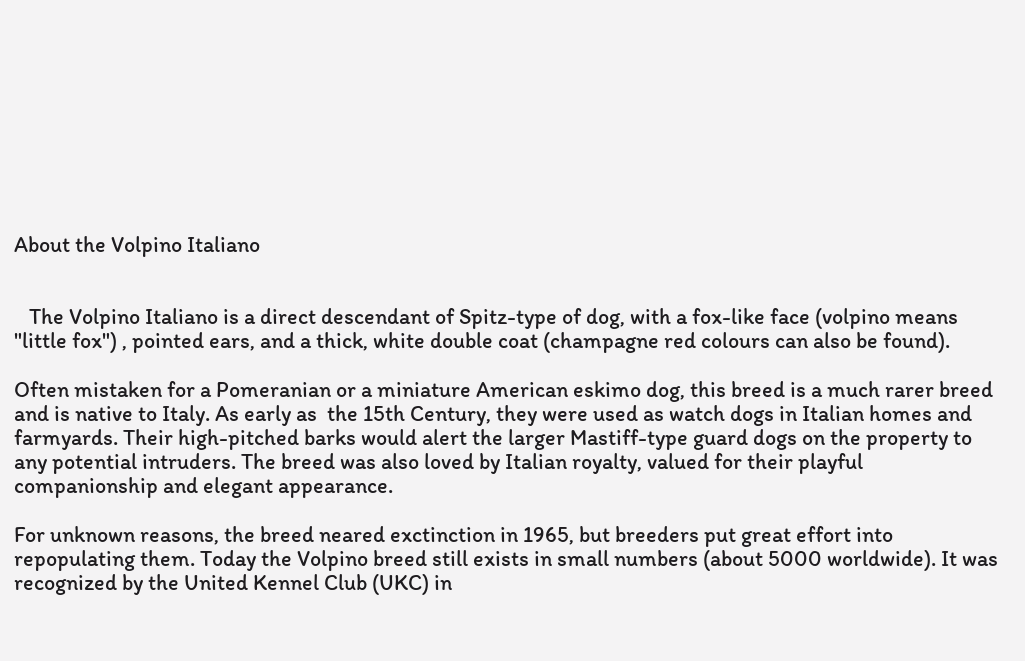About the Volpino Italiano


   The Volpino Italiano is a direct descendant of Spitz-type of dog, with a fox-like face (volpino means "little fox") , pointed ears, and a thick, white double coat (champagne red colours can also be found).

Often mistaken for a Pomeranian or a miniature American eskimo dog, this breed is a much rarer breed and is native to Italy. As early as  the 15th Century, they were used as watch dogs in Italian homes and farmyards. Their high-pitched barks would alert the larger Mastiff-type guard dogs on the property to any potential intruders. The breed was also loved by Italian royalty, valued for their playful companionship and elegant appearance.

For unknown reasons, the breed neared exctinction in 1965, but breeders put great effort into repopulating them. Today the Volpino breed still exists in small numbers (about 5000 worldwide). It was recognized by the United Kennel Club (UKC) in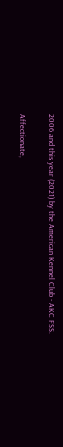2006 and this year (2021) by the American Kennel Club - AKC FSS.

Affectionate,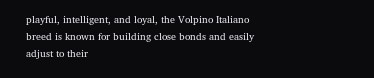playful, intelligent, and loyal, the Volpino Italiano breed is known for building close bonds and easily adjust to their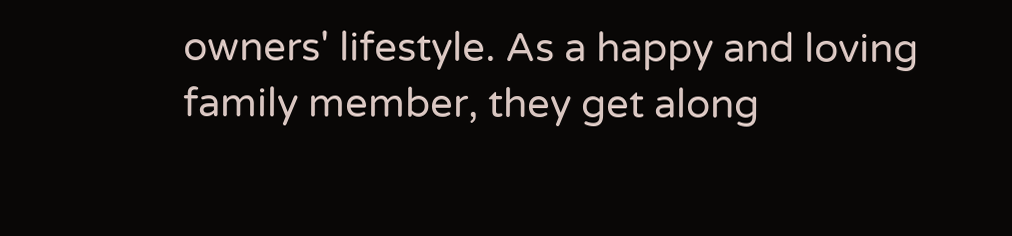owners' lifestyle. As a happy and loving family member, they get along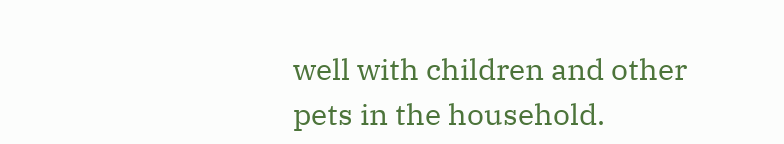well with children and other pets in the household.